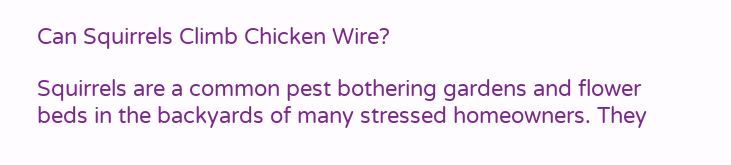Can Squirrels Climb Chicken Wire?

Squirrels are a common pest bothering gardens and flower beds in the backyards of many stressed homeowners. They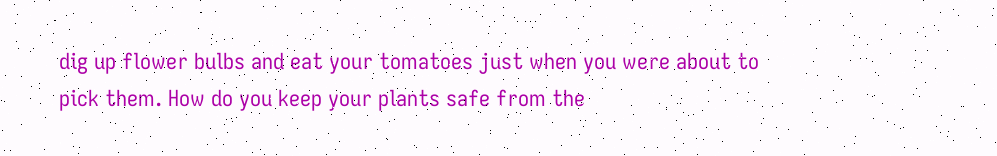dig up flower bulbs and eat your tomatoes just when you were about to pick them. How do you keep your plants safe from the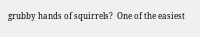grubby hands of squirrels?  One of the easiest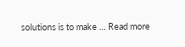solutions is to make … Read more